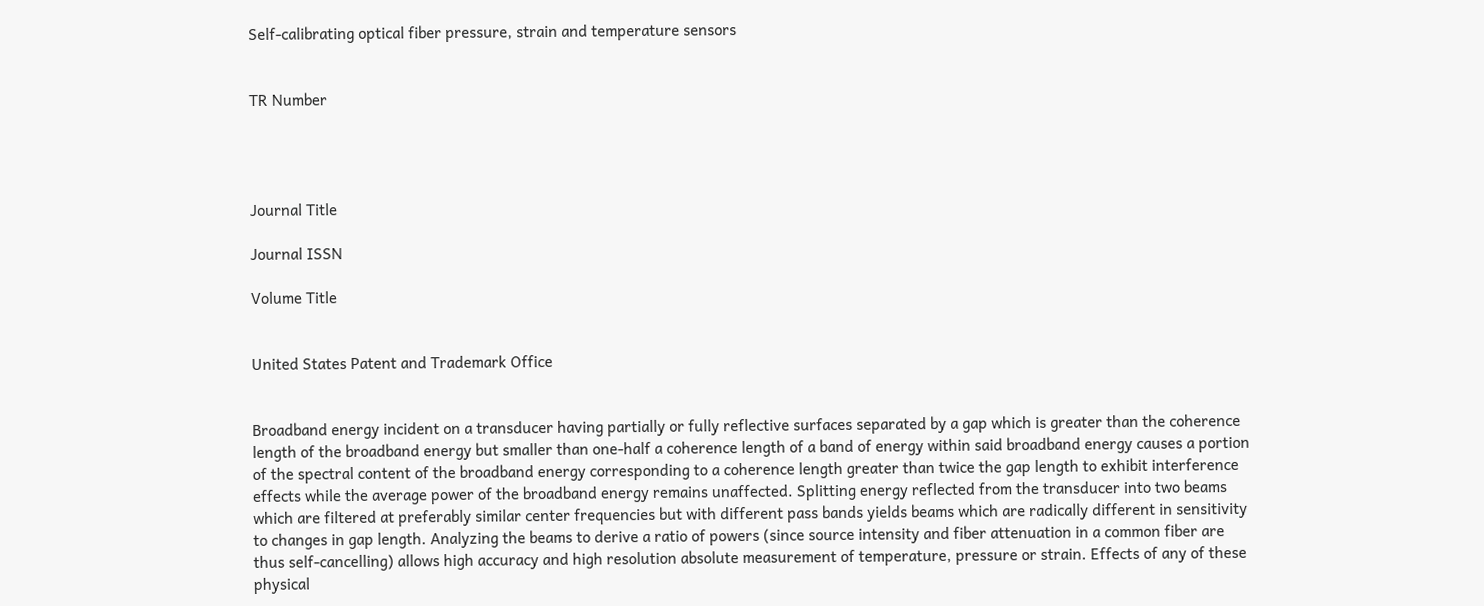Self-calibrating optical fiber pressure, strain and temperature sensors


TR Number




Journal Title

Journal ISSN

Volume Title


United States Patent and Trademark Office


Broadband energy incident on a transducer having partially or fully reflective surfaces separated by a gap which is greater than the coherence length of the broadband energy but smaller than one-half a coherence length of a band of energy within said broadband energy causes a portion of the spectral content of the broadband energy corresponding to a coherence length greater than twice the gap length to exhibit interference effects while the average power of the broadband energy remains unaffected. Splitting energy reflected from the transducer into two beams which are filtered at preferably similar center frequencies but with different pass bands yields beams which are radically different in sensitivity to changes in gap length. Analyzing the beams to derive a ratio of powers (since source intensity and fiber attenuation in a common fiber are thus self-cancelling) allows high accuracy and high resolution absolute measurement of temperature, pressure or strain. Effects of any of these physical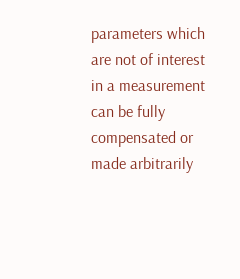parameters which are not of interest in a measurement can be fully compensated or made arbitrarily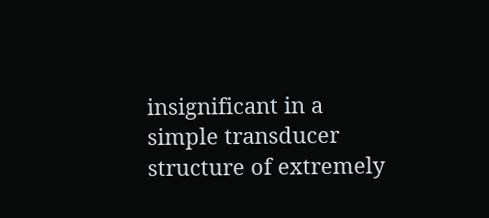insignificant in a simple transducer structure of extremely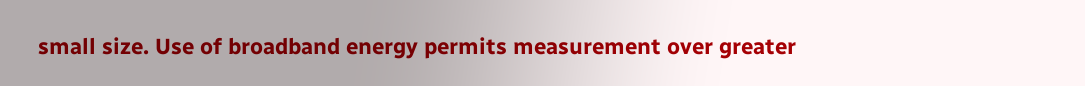small size. Use of broadband energy permits measurement over greater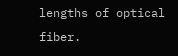lengths of optical fiber.